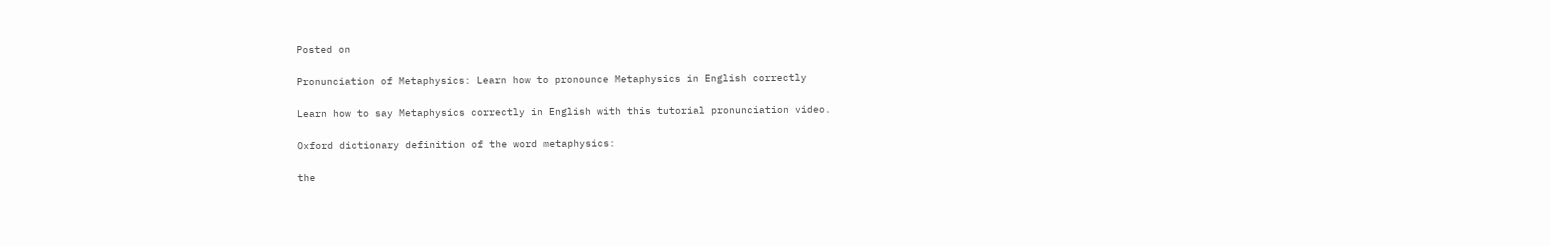Posted on

Pronunciation of Metaphysics: Learn how to pronounce Metaphysics in English correctly

Learn how to say Metaphysics correctly in English with this tutorial pronunciation video.

Oxford dictionary definition of the word metaphysics:

the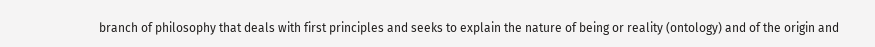branch of philosophy that deals with first principles and seeks to explain the nature of being or reality (ontology) and of the origin and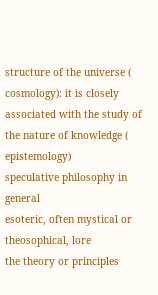structure of the universe ( cosmology): it is closely associated with the study of the nature of knowledge ( epistemology)
speculative philosophy in general
esoteric, often mystical or theosophical, lore
the theory or principles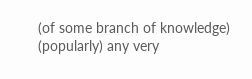(of some branch of knowledge)
(popularly) any very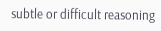subtle or difficult reasoning